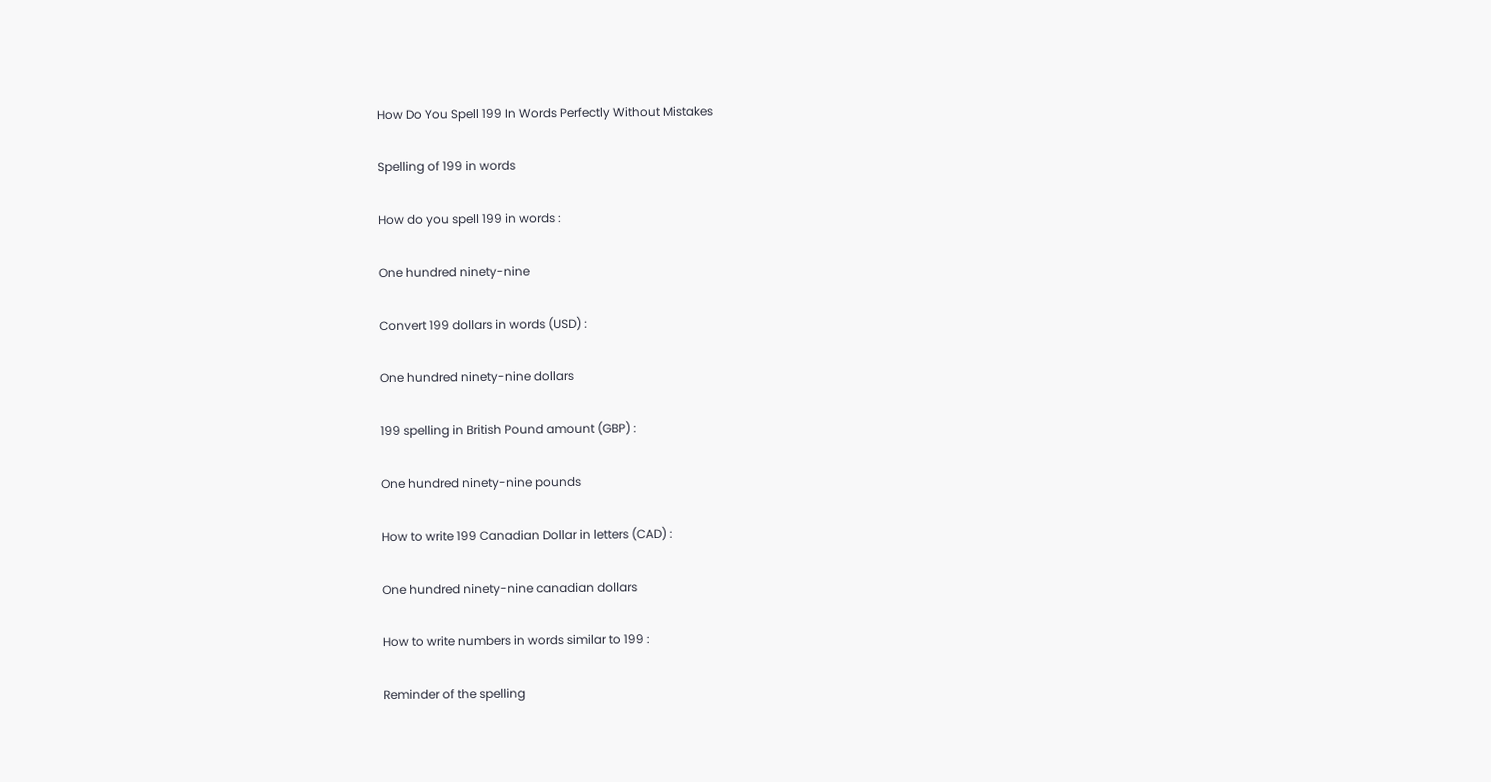How Do You Spell 199 In Words Perfectly Without Mistakes

Spelling of 199 in words

How do you spell 199 in words :

One hundred ninety-nine

Convert 199 dollars in words (USD) :

One hundred ninety-nine dollars

199 spelling in British Pound amount (GBP) :

One hundred ninety-nine pounds

How to write 199 Canadian Dollar in letters (CAD) :

One hundred ninety-nine canadian dollars

How to write numbers in words similar to 199 :

Reminder of the spelling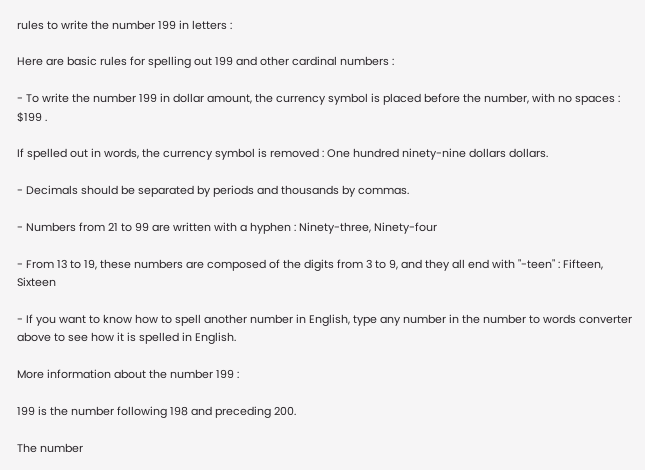rules to write the number 199 in letters :

Here are basic rules for spelling out 199 and other cardinal numbers :

- To write the number 199 in dollar amount, the currency symbol is placed before the number, with no spaces : $199 .

If spelled out in words, the currency symbol is removed : One hundred ninety-nine dollars dollars.

- Decimals should be separated by periods and thousands by commas.

- Numbers from 21 to 99 are written with a hyphen : Ninety-three, Ninety-four

- From 13 to 19, these numbers are composed of the digits from 3 to 9, and they all end with "-teen" : Fifteen, Sixteen

- If you want to know how to spell another number in English, type any number in the number to words converter above to see how it is spelled in English.

More information about the number 199 :

199 is the number following 198 and preceding 200.

The number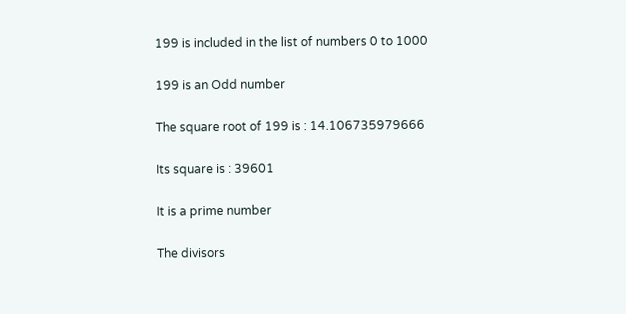199 is included in the list of numbers 0 to 1000

199 is an Odd number

The square root of 199 is : 14.106735979666

Its square is : 39601

It is a prime number

The divisors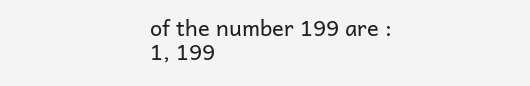of the number 199 are : 1, 199